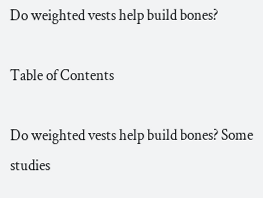Do weighted vests help build bones?

Table of Contents

Do weighted vests help build bones? Some studies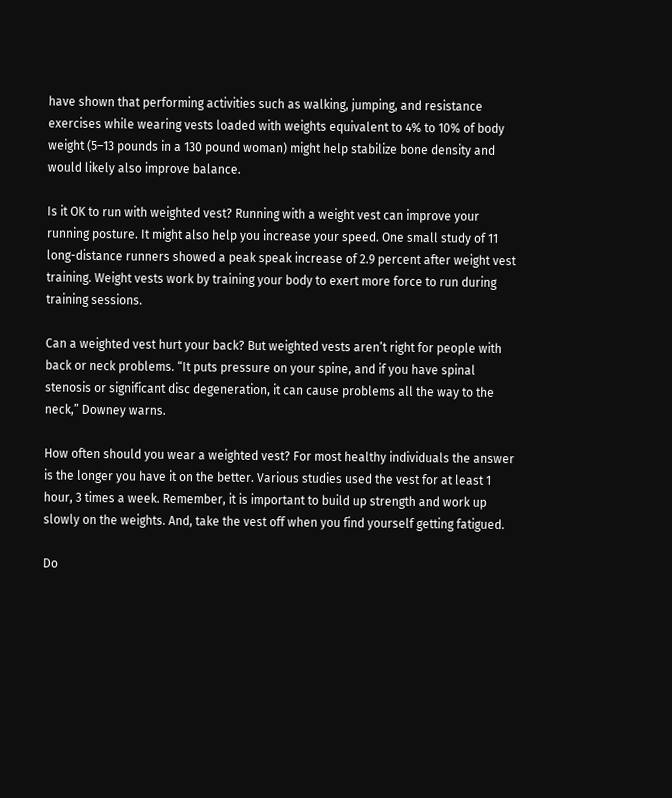have shown that performing activities such as walking, jumping, and resistance exercises while wearing vests loaded with weights equivalent to 4% to 10% of body weight (5–13 pounds in a 130 pound woman) might help stabilize bone density and would likely also improve balance.

Is it OK to run with weighted vest? Running with a weight vest can improve your running posture. It might also help you increase your speed. One small study of 11 long-distance runners showed a peak speak increase of 2.9 percent after weight vest training. Weight vests work by training your body to exert more force to run during training sessions.

Can a weighted vest hurt your back? But weighted vests aren’t right for people with back or neck problems. “It puts pressure on your spine, and if you have spinal stenosis or significant disc degeneration, it can cause problems all the way to the neck,” Downey warns.

How often should you wear a weighted vest? For most healthy individuals the answer is the longer you have it on the better. Various studies used the vest for at least 1 hour, 3 times a week. Remember, it is important to build up strength and work up slowly on the weights. And, take the vest off when you find yourself getting fatigued.

Do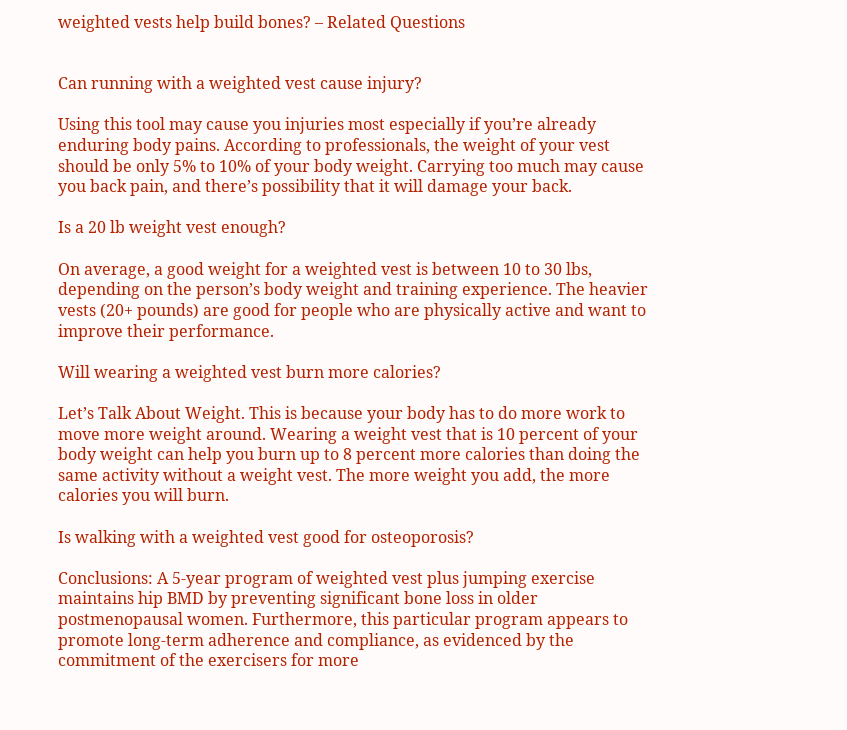weighted vests help build bones? – Related Questions


Can running with a weighted vest cause injury?

Using this tool may cause you injuries most especially if you’re already enduring body pains. According to professionals, the weight of your vest should be only 5% to 10% of your body weight. Carrying too much may cause you back pain, and there’s possibility that it will damage your back.

Is a 20 lb weight vest enough?

On average, a good weight for a weighted vest is between 10 to 30 lbs, depending on the person’s body weight and training experience. The heavier vests (20+ pounds) are good for people who are physically active and want to improve their performance.

Will wearing a weighted vest burn more calories?

Let’s Talk About Weight. This is because your body has to do more work to move more weight around. Wearing a weight vest that is 10 percent of your body weight can help you burn up to 8 percent more calories than doing the same activity without a weight vest. The more weight you add, the more calories you will burn.

Is walking with a weighted vest good for osteoporosis?

Conclusions: A 5-year program of weighted vest plus jumping exercise maintains hip BMD by preventing significant bone loss in older postmenopausal women. Furthermore, this particular program appears to promote long-term adherence and compliance, as evidenced by the commitment of the exercisers for more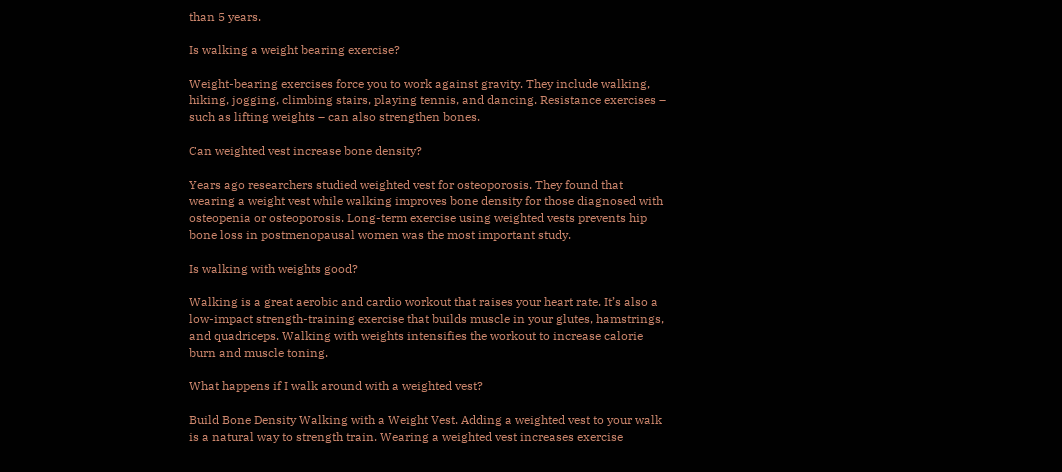than 5 years.

Is walking a weight bearing exercise?

Weight-bearing exercises force you to work against gravity. They include walking, hiking, jogging, climbing stairs, playing tennis, and dancing. Resistance exercises – such as lifting weights – can also strengthen bones.

Can weighted vest increase bone density?

Years ago researchers studied weighted vest for osteoporosis. They found that wearing a weight vest while walking improves bone density for those diagnosed with osteopenia or osteoporosis. Long-term exercise using weighted vests prevents hip bone loss in postmenopausal women was the most important study.

Is walking with weights good?

Walking is a great aerobic and cardio workout that raises your heart rate. It’s also a low-impact strength-training exercise that builds muscle in your glutes, hamstrings, and quadriceps. Walking with weights intensifies the workout to increase calorie burn and muscle toning.

What happens if I walk around with a weighted vest?

Build Bone Density Walking with a Weight Vest. Adding a weighted vest to your walk is a natural way to strength train. Wearing a weighted vest increases exercise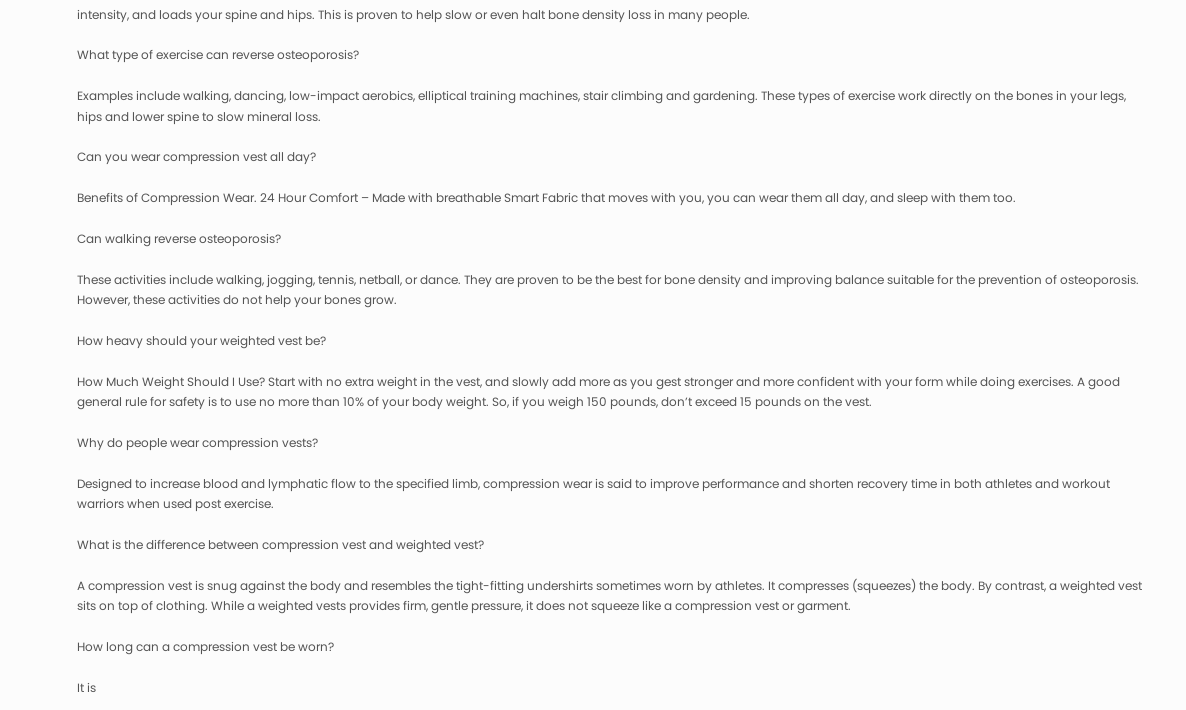intensity, and loads your spine and hips. This is proven to help slow or even halt bone density loss in many people.

What type of exercise can reverse osteoporosis?

Examples include walking, dancing, low-impact aerobics, elliptical training machines, stair climbing and gardening. These types of exercise work directly on the bones in your legs, hips and lower spine to slow mineral loss.

Can you wear compression vest all day?

Benefits of Compression Wear. 24 Hour Comfort – Made with breathable Smart Fabric that moves with you, you can wear them all day, and sleep with them too.

Can walking reverse osteoporosis?

These activities include walking, jogging, tennis, netball, or dance. They are proven to be the best for bone density and improving balance suitable for the prevention of osteoporosis. However, these activities do not help your bones grow.

How heavy should your weighted vest be?

How Much Weight Should I Use? Start with no extra weight in the vest, and slowly add more as you gest stronger and more confident with your form while doing exercises. A good general rule for safety is to use no more than 10% of your body weight. So, if you weigh 150 pounds, don’t exceed 15 pounds on the vest.

Why do people wear compression vests?

Designed to increase blood and lymphatic flow to the specified limb, compression wear is said to improve performance and shorten recovery time in both athletes and workout warriors when used post exercise.

What is the difference between compression vest and weighted vest?

A compression vest is snug against the body and resembles the tight-fitting undershirts sometimes worn by athletes. It compresses (squeezes) the body. By contrast, a weighted vest sits on top of clothing. While a weighted vests provides firm, gentle pressure, it does not squeeze like a compression vest or garment.

How long can a compression vest be worn?

It is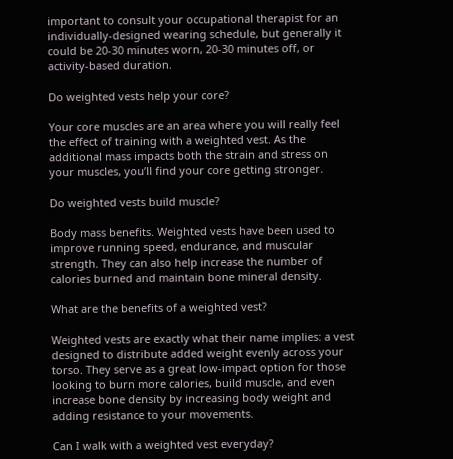important to consult your occupational therapist for an individually-designed wearing schedule, but generally it could be 20-30 minutes worn, 20-30 minutes off, or activity-based duration.

Do weighted vests help your core?

Your core muscles are an area where you will really feel the effect of training with a weighted vest. As the additional mass impacts both the strain and stress on your muscles, you’ll find your core getting stronger.

Do weighted vests build muscle?

Body mass benefits. Weighted vests have been used to improve running speed, endurance, and muscular strength. They can also help increase the number of calories burned and maintain bone mineral density.

What are the benefits of a weighted vest?

Weighted vests are exactly what their name implies: a vest designed to distribute added weight evenly across your torso. They serve as a great low-impact option for those looking to burn more calories, build muscle, and even increase bone density by increasing body weight and adding resistance to your movements.

Can I walk with a weighted vest everyday?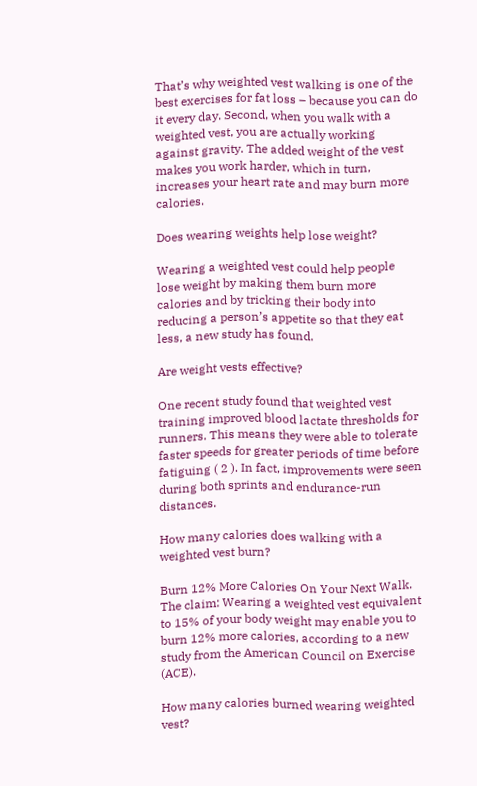That’s why weighted vest walking is one of the best exercises for fat loss – because you can do it every day. Second, when you walk with a weighted vest, you are actually working against gravity. The added weight of the vest makes you work harder, which in turn, increases your heart rate and may burn more calories.

Does wearing weights help lose weight?

Wearing a weighted vest could help people lose weight by making them burn more calories and by tricking their body into reducing a person’s appetite so that they eat less, a new study has found.

Are weight vests effective?

One recent study found that weighted vest training improved blood lactate thresholds for runners. This means they were able to tolerate faster speeds for greater periods of time before fatiguing ( 2 ). In fact, improvements were seen during both sprints and endurance-run distances.

How many calories does walking with a weighted vest burn?

Burn 12% More Calories On Your Next Walk. The claim: Wearing a weighted vest equivalent to 15% of your body weight may enable you to burn 12% more calories, according to a new study from the American Council on Exercise (ACE).

How many calories burned wearing weighted vest?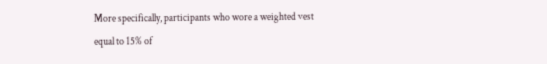More specifically, participants who wore a weighted vest equal to 15% of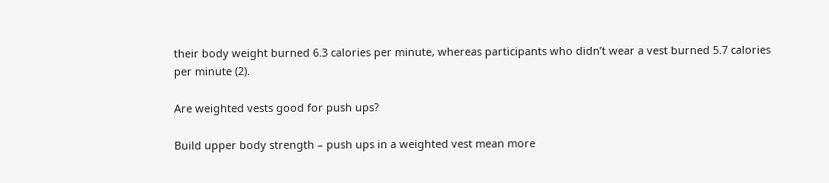their body weight burned 6.3 calories per minute, whereas participants who didn’t wear a vest burned 5.7 calories per minute (2).

Are weighted vests good for push ups?

Build upper body strength – push ups in a weighted vest mean more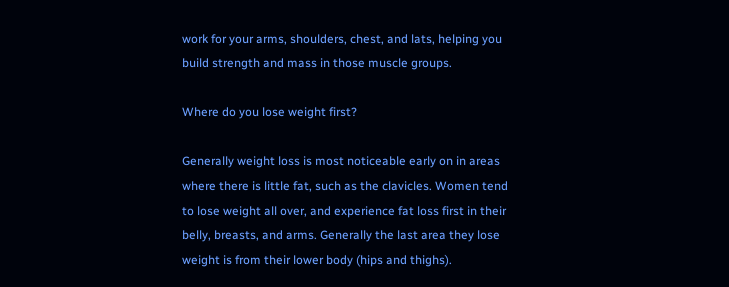work for your arms, shoulders, chest, and lats, helping you build strength and mass in those muscle groups.

Where do you lose weight first?

Generally weight loss is most noticeable early on in areas where there is little fat, such as the clavicles. Women tend to lose weight all over, and experience fat loss first in their belly, breasts, and arms. Generally the last area they lose weight is from their lower body (hips and thighs).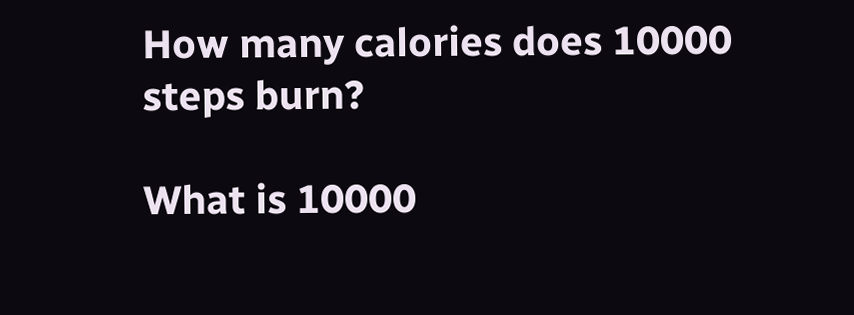How many calories does 10000 steps burn?

What is 10000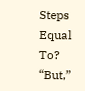Steps Equal To? “But,”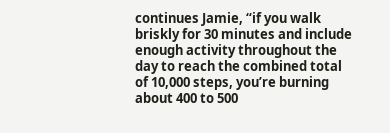continues Jamie, “if you walk briskly for 30 minutes and include enough activity throughout the day to reach the combined total of 10,000 steps, you’re burning about 400 to 500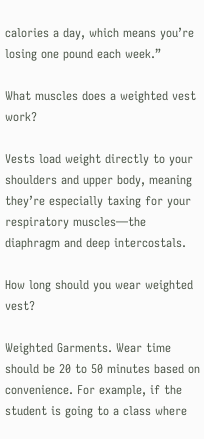calories a day, which means you’re losing one pound each week.”

What muscles does a weighted vest work?

Vests load weight directly to your shoulders and upper body, meaning they’re especially taxing for your respiratory muscles—the diaphragm and deep intercostals.

How long should you wear weighted vest?

Weighted Garments. Wear time should be 20 to 50 minutes based on convenience. For example, if the student is going to a class where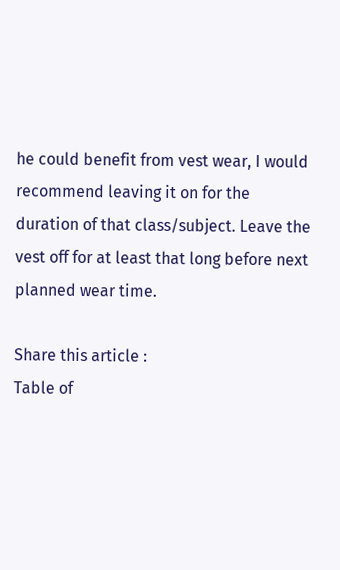he could benefit from vest wear, I would recommend leaving it on for the duration of that class/subject. Leave the vest off for at least that long before next planned wear time.

Share this article :
Table of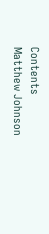Contents
Matthew Johnson